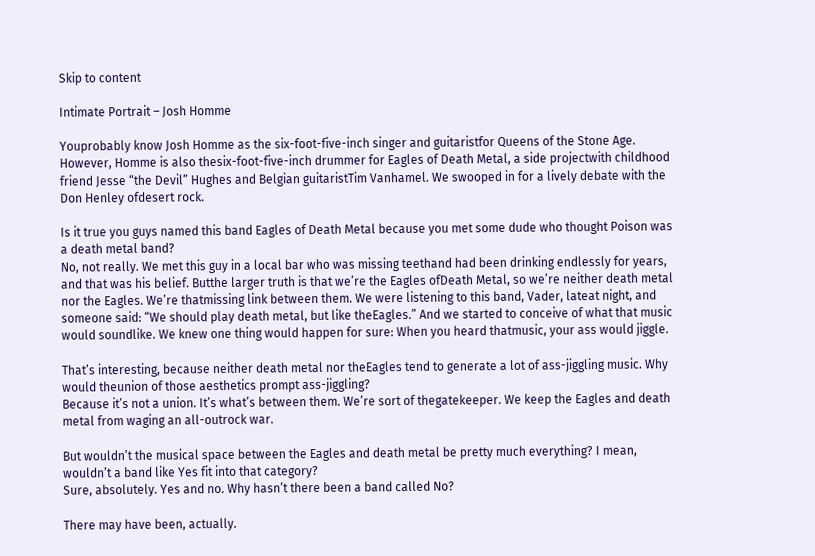Skip to content

Intimate Portrait – Josh Homme

Youprobably know Josh Homme as the six-foot-five-inch singer and guitaristfor Queens of the Stone Age. However, Homme is also thesix-foot-five-inch drummer for Eagles of Death Metal, a side projectwith childhood friend Jesse “the Devil” Hughes and Belgian guitaristTim Vanhamel. We swooped in for a lively debate with the Don Henley ofdesert rock.

Is it true you guys named this band Eagles of Death Metal because you met some dude who thought Poison was a death metal band?
No, not really. We met this guy in a local bar who was missing teethand had been drinking endlessly for years, and that was his belief. Butthe larger truth is that we’re the Eagles ofDeath Metal, so we’re neither death metal nor the Eagles. We’re thatmissing link between them. We were listening to this band, Vader, lateat night, and someone said: “We should play death metal, but like theEagles.” And we started to conceive of what that music would soundlike. We knew one thing would happen for sure: When you heard thatmusic, your ass would jiggle.

That’s interesting, because neither death metal nor theEagles tend to generate a lot of ass-jiggling music. Why would theunion of those aesthetics prompt ass-jiggling?
Because it’s not a union. It’s what’s between them. We’re sort of thegatekeeper. We keep the Eagles and death metal from waging an all-outrock war.

But wouldn’t the musical space between the Eagles and death metal be pretty much everything? I mean, wouldn’t a band like Yes fit into that category?
Sure, absolutely. Yes and no. Why hasn’t there been a band called No?

There may have been, actually.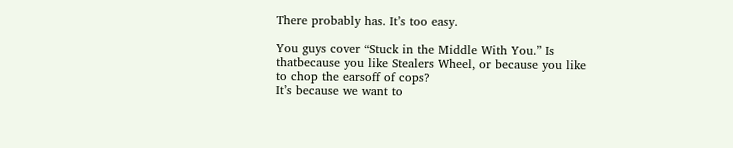There probably has. It’s too easy.

You guys cover “Stuck in the Middle With You.” Is thatbecause you like Stealers Wheel, or because you like to chop the earsoff of cops?
It’s because we want to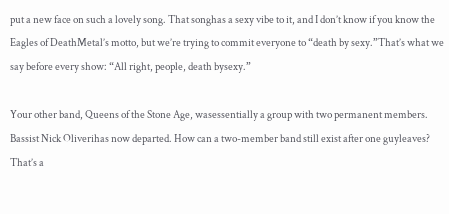put a new face on such a lovely song. That songhas a sexy vibe to it, and I don’t know if you know the Eagles of DeathMetal’s motto, but we’re trying to commit everyone to “death by sexy.”That’s what we say before every show: “All right, people, death bysexy.”

Your other band, Queens of the Stone Age, wasessentially a group with two permanent members. Bassist Nick Oliverihas now departed. How can a two-member band still exist after one guyleaves?
That’s a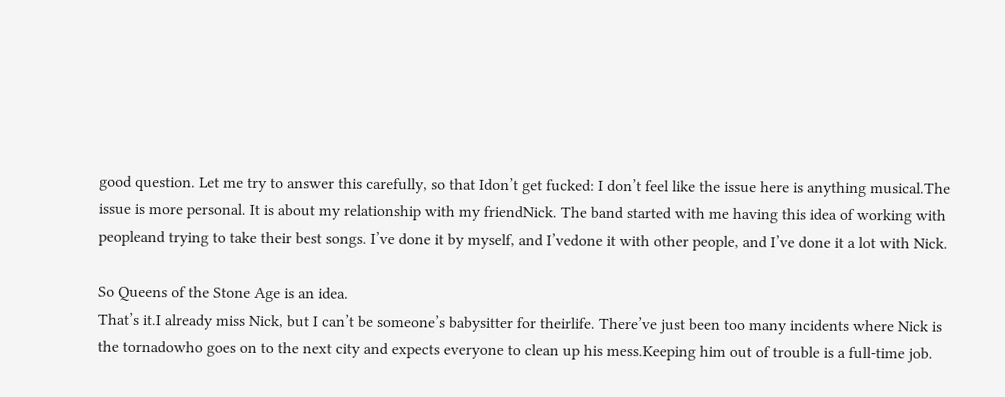good question. Let me try to answer this carefully, so that Idon’t get fucked: I don’t feel like the issue here is anything musical.The issue is more personal. It is about my relationship with my friendNick. The band started with me having this idea of working with peopleand trying to take their best songs. I’ve done it by myself, and I’vedone it with other people, and I’ve done it a lot with Nick.

So Queens of the Stone Age is an idea.
That’s it.I already miss Nick, but I can’t be someone’s babysitter for theirlife. There’ve just been too many incidents where Nick is the tornadowho goes on to the next city and expects everyone to clean up his mess.Keeping him out of trouble is a full-time job.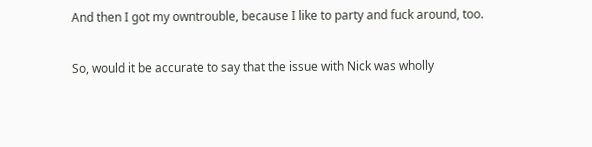And then I got my owntrouble, because I like to party and fuck around, too.

So, would it be accurate to say that the issue with Nick was wholly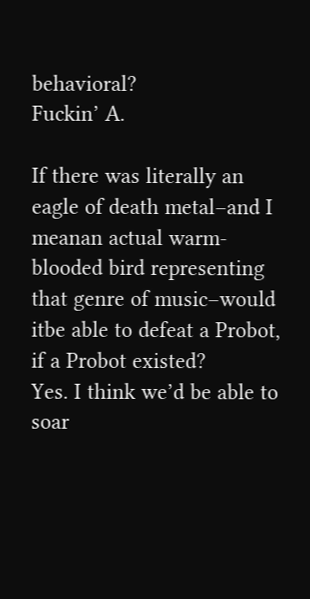behavioral?
Fuckin’ A.

If there was literally an eagle of death metal–and I meanan actual warm-blooded bird representing that genre of music–would itbe able to defeat a Probot, if a Probot existed?
Yes. I think we’d be able to soar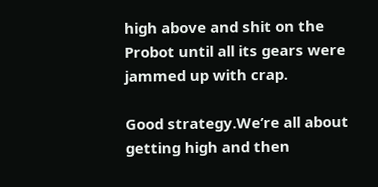high above and shit on the Probot until all its gears were jammed up with crap.

Good strategy.We’re all about getting high and then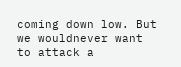coming down low. But we wouldnever want to attack a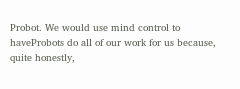Probot. We would use mind control to haveProbots do all of our work for us because, quite honestly,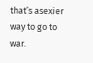that’s asexier way to go to war.